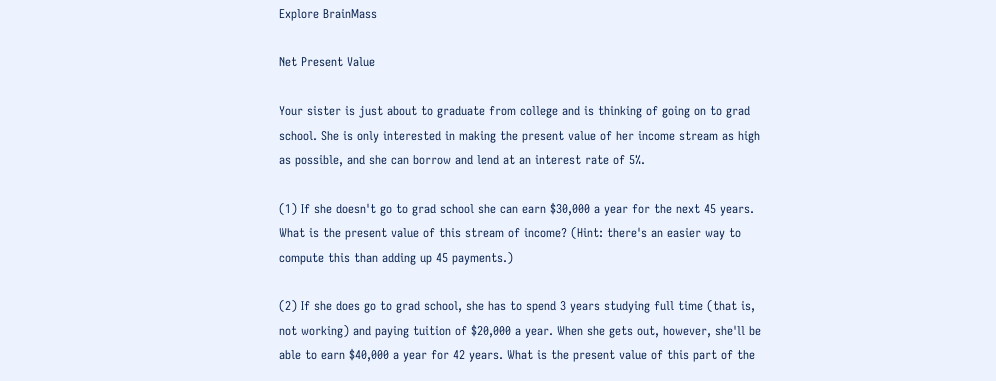Explore BrainMass

Net Present Value

Your sister is just about to graduate from college and is thinking of going on to grad school. She is only interested in making the present value of her income stream as high as possible, and she can borrow and lend at an interest rate of 5%.

(1) If she doesn't go to grad school she can earn $30,000 a year for the next 45 years. What is the present value of this stream of income? (Hint: there's an easier way to compute this than adding up 45 payments.)

(2) If she does go to grad school, she has to spend 3 years studying full time (that is, not working) and paying tuition of $20,000 a year. When she gets out, however, she'll be able to earn $40,000 a year for 42 years. What is the present value of this part of the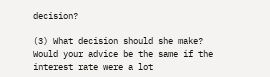decision?

(3) What decision should she make? Would your advice be the same if the interest rate were a lot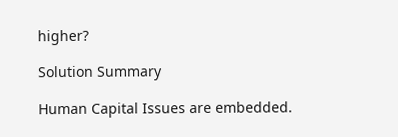higher?

Solution Summary

Human Capital Issues are embedded.